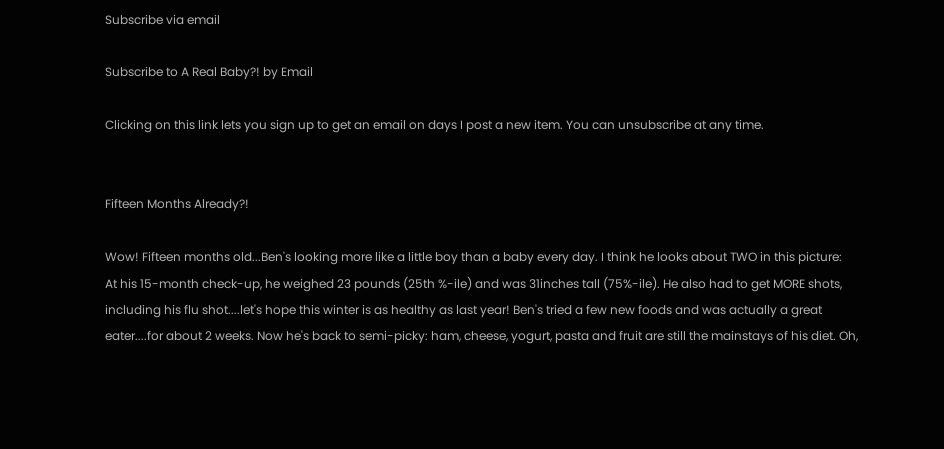Subscribe via email

Subscribe to A Real Baby?! by Email

Clicking on this link lets you sign up to get an email on days I post a new item. You can unsubscribe at any time.


Fifteen Months Already?!

Wow! Fifteen months old...Ben's looking more like a little boy than a baby every day. I think he looks about TWO in this picture:
At his 15-month check-up, he weighed 23 pounds (25th %-ile) and was 31inches tall (75%-ile). He also had to get MORE shots, including his flu shot....let's hope this winter is as healthy as last year! Ben's tried a few new foods and was actually a great eater....for about 2 weeks. Now he's back to semi-picky: ham, cheese, yogurt, pasta and fruit are still the mainstays of his diet. Oh,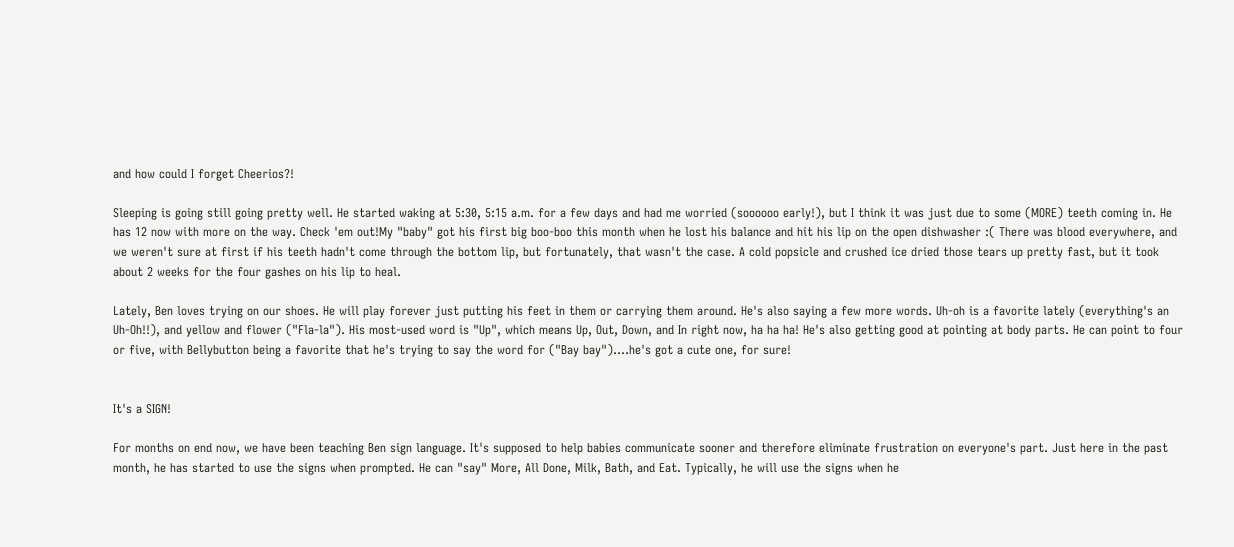and how could I forget Cheerios?!

Sleeping is going still going pretty well. He started waking at 5:30, 5:15 a.m. for a few days and had me worried (soooooo early!), but I think it was just due to some (MORE) teeth coming in. He has 12 now with more on the way. Check 'em out!My "baby" got his first big boo-boo this month when he lost his balance and hit his lip on the open dishwasher :( There was blood everywhere, and we weren't sure at first if his teeth hadn't come through the bottom lip, but fortunately, that wasn't the case. A cold popsicle and crushed ice dried those tears up pretty fast, but it took about 2 weeks for the four gashes on his lip to heal.

Lately, Ben loves trying on our shoes. He will play forever just putting his feet in them or carrying them around. He's also saying a few more words. Uh-oh is a favorite lately (everything's an Uh-Oh!!), and yellow and flower ("Fla-la"). His most-used word is "Up", which means Up, Out, Down, and In right now, ha ha ha! He's also getting good at pointing at body parts. He can point to four or five, with Bellybutton being a favorite that he's trying to say the word for ("Bay bay")....he's got a cute one, for sure!


It's a SIGN!

For months on end now, we have been teaching Ben sign language. It's supposed to help babies communicate sooner and therefore eliminate frustration on everyone's part. Just here in the past month, he has started to use the signs when prompted. He can "say" More, All Done, Milk, Bath, and Eat. Typically, he will use the signs when he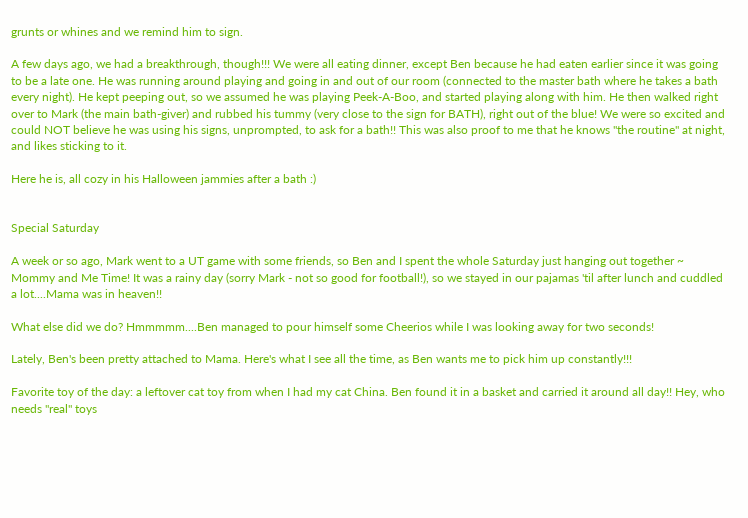grunts or whines and we remind him to sign.

A few days ago, we had a breakthrough, though!!! We were all eating dinner, except Ben because he had eaten earlier since it was going to be a late one. He was running around playing and going in and out of our room (connected to the master bath where he takes a bath every night). He kept peeping out, so we assumed he was playing Peek-A-Boo, and started playing along with him. He then walked right over to Mark (the main bath-giver) and rubbed his tummy (very close to the sign for BATH), right out of the blue! We were so excited and could NOT believe he was using his signs, unprompted, to ask for a bath!! This was also proof to me that he knows "the routine" at night, and likes sticking to it.

Here he is, all cozy in his Halloween jammies after a bath :)


Special Saturday

A week or so ago, Mark went to a UT game with some friends, so Ben and I spent the whole Saturday just hanging out together ~ Mommy and Me Time! It was a rainy day (sorry Mark - not so good for football!), so we stayed in our pajamas 'til after lunch and cuddled a lot....Mama was in heaven!!

What else did we do? Hmmmmm....Ben managed to pour himself some Cheerios while I was looking away for two seconds!

Lately, Ben's been pretty attached to Mama. Here's what I see all the time, as Ben wants me to pick him up constantly!!!

Favorite toy of the day: a leftover cat toy from when I had my cat China. Ben found it in a basket and carried it around all day!! Hey, who needs "real" toys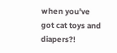when you've got cat toys and diapers?!